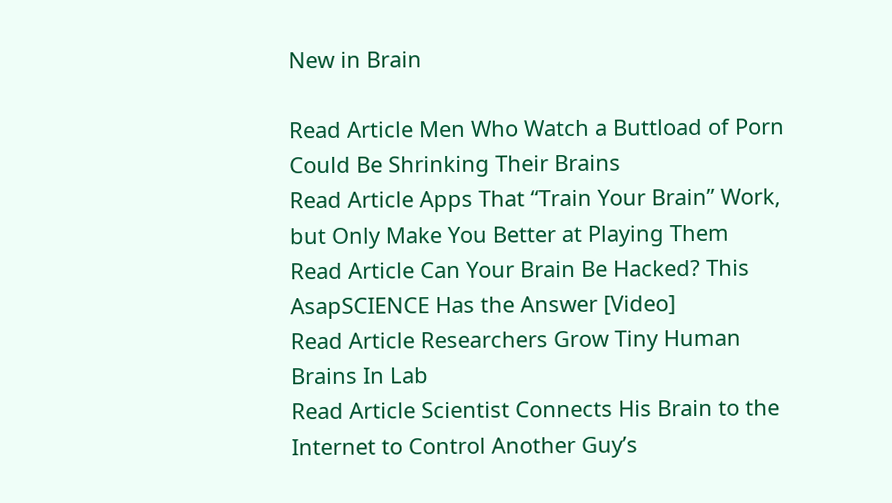New in Brain

Read Article Men Who Watch a Buttload of Porn Could Be Shrinking Their Brains
Read Article Apps That “Train Your Brain” Work, but Only Make You Better at Playing Them
Read Article Can Your Brain Be Hacked? This AsapSCIENCE Has the Answer [Video]
Read Article Researchers Grow Tiny Human Brains In Lab
Read Article Scientist Connects His Brain to the Internet to Control Another Guy’s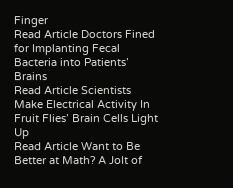Finger
Read Article Doctors Fined for Implanting Fecal Bacteria into Patients’ Brains
Read Article Scientists Make Electrical Activity In Fruit Flies’ Brain Cells Light Up
Read Article Want to Be Better at Math? A Jolt of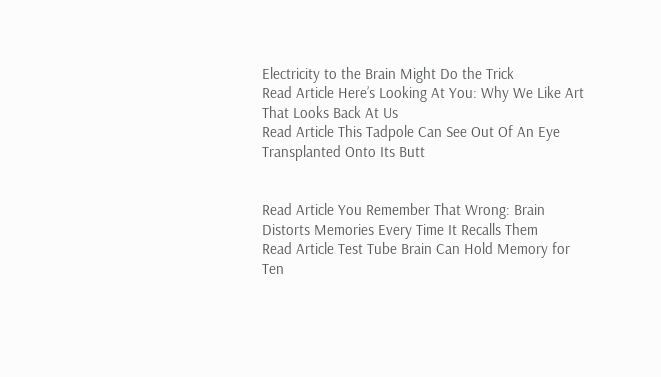Electricity to the Brain Might Do the Trick
Read Article Here’s Looking At You: Why We Like Art That Looks Back At Us
Read Article This Tadpole Can See Out Of An Eye Transplanted Onto Its Butt


Read Article You Remember That Wrong: Brain Distorts Memories Every Time It Recalls Them
Read Article Test Tube Brain Can Hold Memory for Ten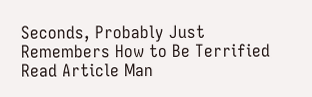Seconds, Probably Just Remembers How to Be Terrified
Read Article Man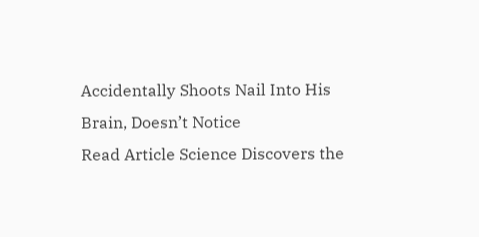Accidentally Shoots Nail Into His Brain, Doesn’t Notice
Read Article Science Discovers the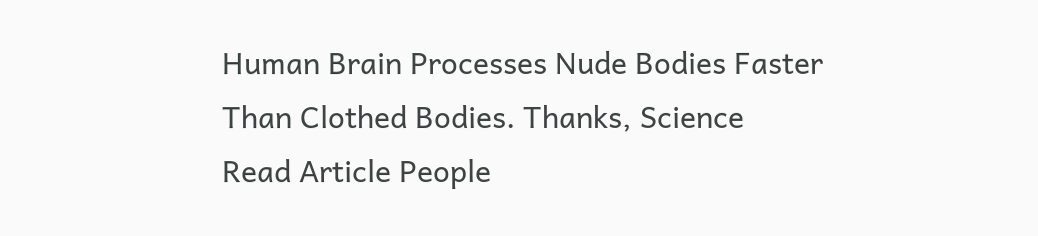Human Brain Processes Nude Bodies Faster Than Clothed Bodies. Thanks, Science
Read Article People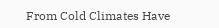From Cold Climates Have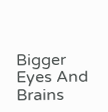Bigger Eyes And Brains